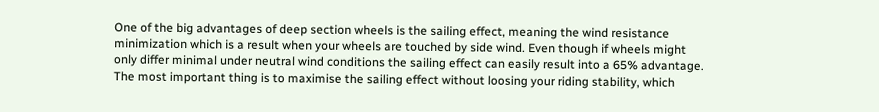One of the big advantages of deep section wheels is the sailing effect, meaning the wind resistance minimization which is a result when your wheels are touched by side wind. Even though if wheels might only differ minimal under neutral wind conditions the sailing effect can easily result into a 65% advantage. The most important thing is to maximise the sailing effect without loosing your riding stability, which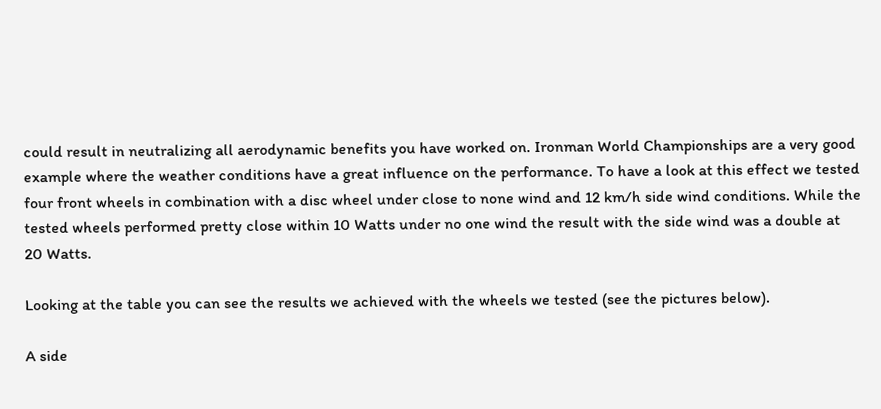could result in neutralizing all aerodynamic benefits you have worked on. Ironman World Championships are a very good example where the weather conditions have a great influence on the performance. To have a look at this effect we tested four front wheels in combination with a disc wheel under close to none wind and 12 km/h side wind conditions. While the tested wheels performed pretty close within 10 Watts under no one wind the result with the side wind was a double at 20 Watts.

Looking at the table you can see the results we achieved with the wheels we tested (see the pictures below).

A side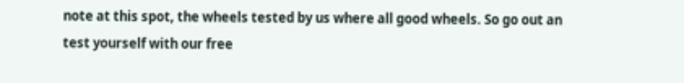note at this spot, the wheels tested by us where all good wheels. So go out an test yourself with our free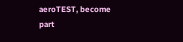aeroTEST, become part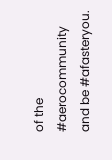of the #aerocommunity and be #afasteryou.